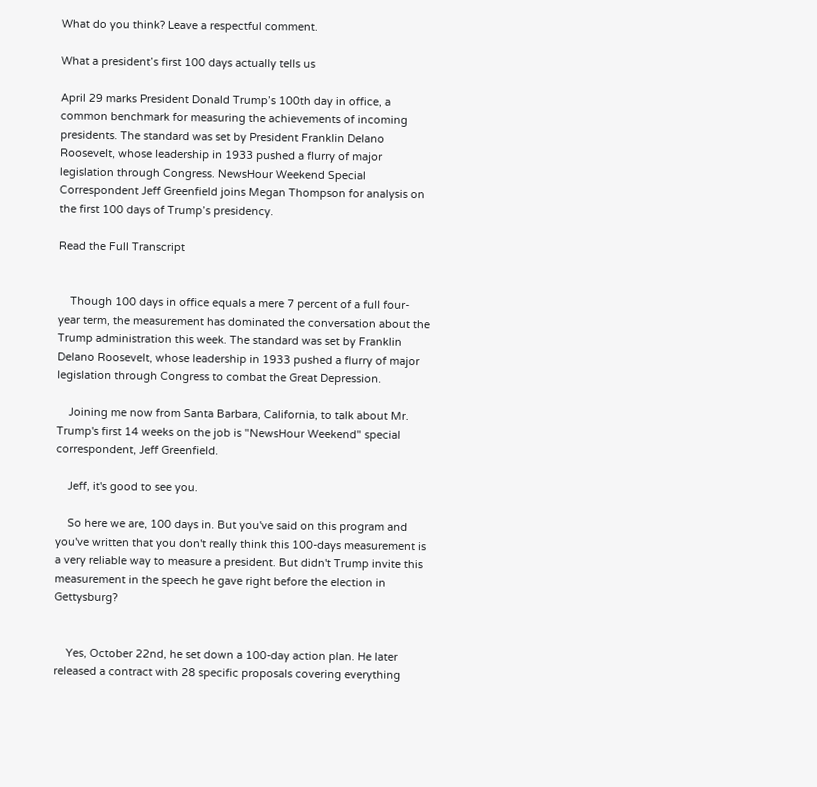What do you think? Leave a respectful comment.

What a president’s first 100 days actually tells us

April 29 marks President Donald Trump’s 100th day in office, a common benchmark for measuring the achievements of incoming presidents. The standard was set by President Franklin Delano Roosevelt, whose leadership in 1933 pushed a flurry of major legislation through Congress. NewsHour Weekend Special Correspondent Jeff Greenfield joins Megan Thompson for analysis on the first 100 days of Trump’s presidency.

Read the Full Transcript


    Though 100 days in office equals a mere 7 percent of a full four-year term, the measurement has dominated the conversation about the Trump administration this week. The standard was set by Franklin Delano Roosevelt, whose leadership in 1933 pushed a flurry of major legislation through Congress to combat the Great Depression.

    Joining me now from Santa Barbara, California, to talk about Mr. Trump's first 14 weeks on the job is "NewsHour Weekend" special correspondent, Jeff Greenfield.

    Jeff, it's good to see you.

    So here we are, 100 days in. But you've said on this program and you've written that you don't really think this 100-days measurement is a very reliable way to measure a president. But didn't Trump invite this measurement in the speech he gave right before the election in Gettysburg?


    Yes, October 22nd, he set down a 100-day action plan. He later released a contract with 28 specific proposals covering everything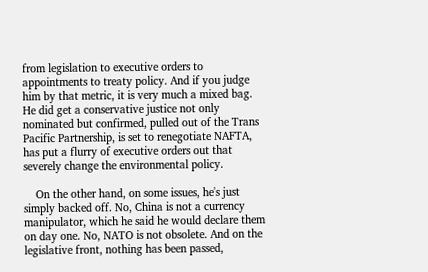from legislation to executive orders to appointments to treaty policy. And if you judge him by that metric, it is very much a mixed bag. He did get a conservative justice not only nominated but confirmed, pulled out of the Trans Pacific Partnership, is set to renegotiate NAFTA, has put a flurry of executive orders out that severely change the environmental policy.

    On the other hand, on some issues, he's just simply backed off. No, China is not a currency manipulator, which he said he would declare them on day one. No, NATO is not obsolete. And on the legislative front, nothing has been passed,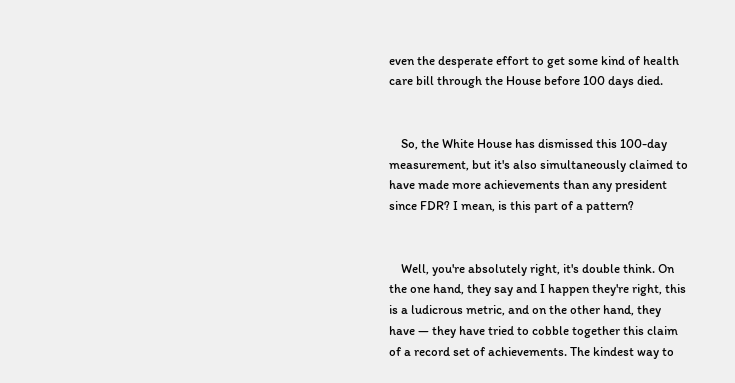even the desperate effort to get some kind of health care bill through the House before 100 days died.


    So, the White House has dismissed this 100-day measurement, but it's also simultaneously claimed to have made more achievements than any president since FDR? I mean, is this part of a pattern?


    Well, you're absolutely right, it's double think. On the one hand, they say and I happen they're right, this is a ludicrous metric, and on the other hand, they have — they have tried to cobble together this claim of a record set of achievements. The kindest way to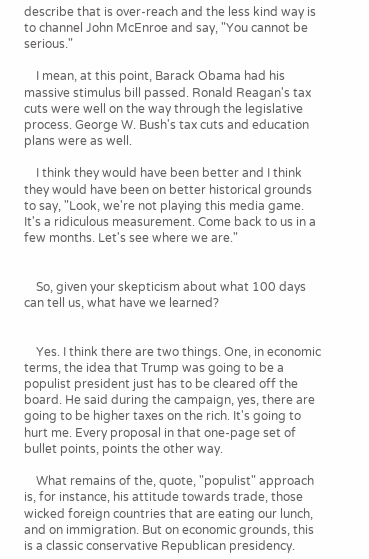describe that is over-reach and the less kind way is to channel John McEnroe and say, "You cannot be serious."

    I mean, at this point, Barack Obama had his massive stimulus bill passed. Ronald Reagan's tax cuts were well on the way through the legislative process. George W. Bush's tax cuts and education plans were as well.

    I think they would have been better and I think they would have been on better historical grounds to say, "Look, we're not playing this media game. It's a ridiculous measurement. Come back to us in a few months. Let's see where we are."


    So, given your skepticism about what 100 days can tell us, what have we learned?


    Yes. I think there are two things. One, in economic terms, the idea that Trump was going to be a populist president just has to be cleared off the board. He said during the campaign, yes, there are going to be higher taxes on the rich. It's going to hurt me. Every proposal in that one-page set of bullet points, points the other way.

    What remains of the, quote, "populist" approach is, for instance, his attitude towards trade, those wicked foreign countries that are eating our lunch, and on immigration. But on economic grounds, this is a classic conservative Republican presidency.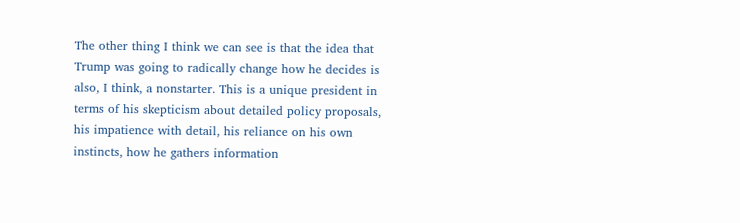The other thing I think we can see is that the idea that Trump was going to radically change how he decides is also, I think, a nonstarter. This is a unique president in terms of his skepticism about detailed policy proposals, his impatience with detail, his reliance on his own instincts, how he gathers information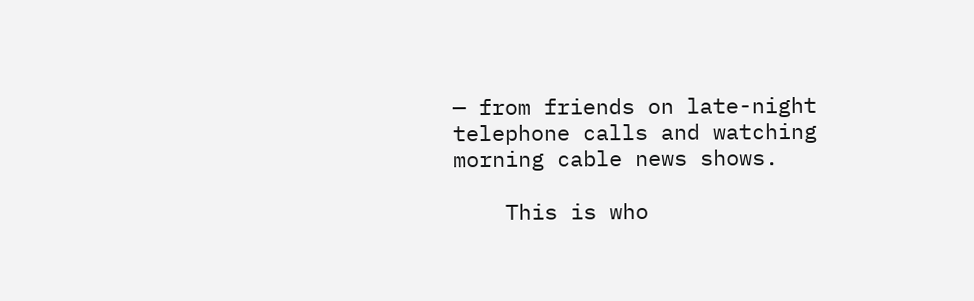— from friends on late-night telephone calls and watching morning cable news shows.

    This is who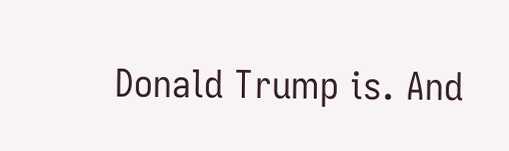Donald Trump is. And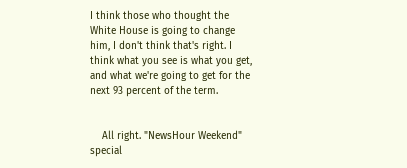I think those who thought the White House is going to change him, I don't think that's right. I think what you see is what you get, and what we're going to get for the next 93 percent of the term.


    All right. "NewsHour Weekend" special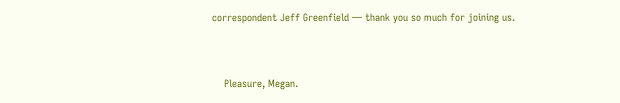correspondent Jeff Greenfield — thank you so much for joining us.


    Pleasure, Megan.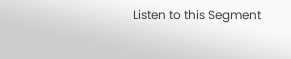Listen to this Segment